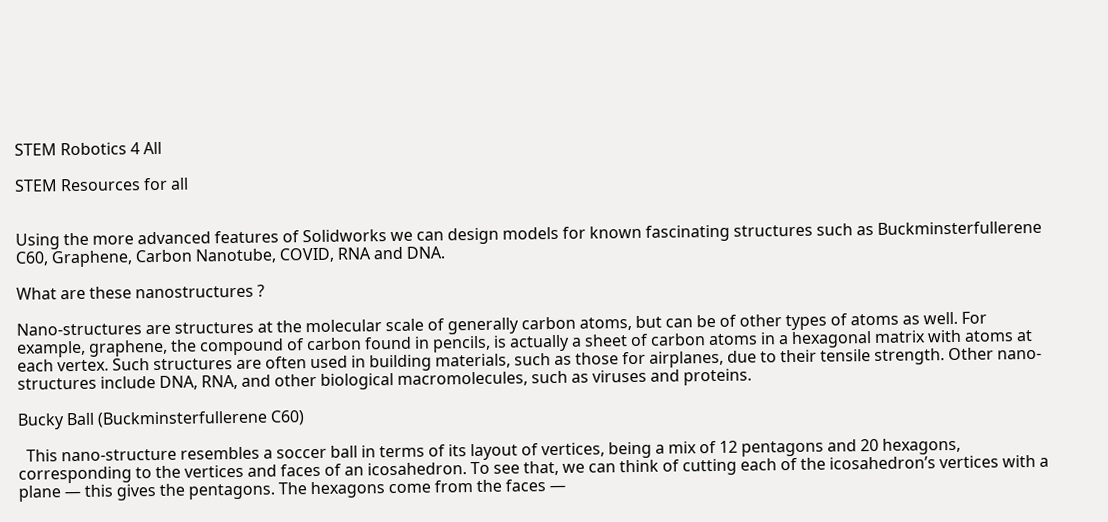STEM Robotics 4 All

STEM Resources for all


Using the more advanced features of Solidworks we can design models for known fascinating structures such as Buckminsterfullerene C60, Graphene, Carbon Nanotube, COVID, RNA and DNA.

What are these nanostructures ?

Nano-structures are structures at the molecular scale of generally carbon atoms, but can be of other types of atoms as well. For example, graphene, the compound of carbon found in pencils, is actually a sheet of carbon atoms in a hexagonal matrix with atoms at each vertex. Such structures are often used in building materials, such as those for airplanes, due to their tensile strength. Other nano-structures include DNA, RNA, and other biological macromolecules, such as viruses and proteins.

Bucky Ball (Buckminsterfullerene C60)

  This nano-structure resembles a soccer ball in terms of its layout of vertices, being a mix of 12 pentagons and 20 hexagons, corresponding to the vertices and faces of an icosahedron. To see that, we can think of cutting each of the icosahedron’s vertices with a plane — this gives the pentagons. The hexagons come from the faces —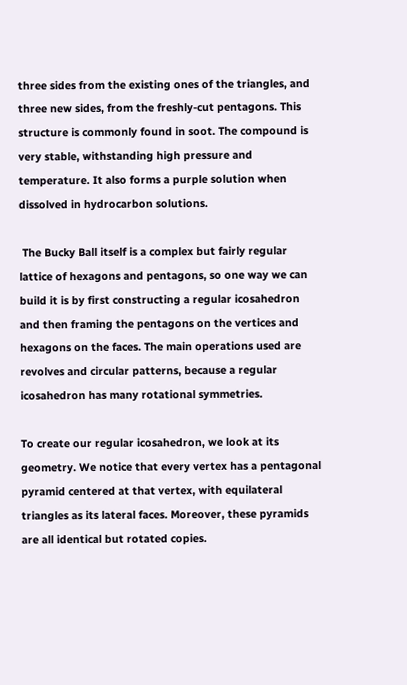three sides from the existing ones of the triangles, and three new sides, from the freshly-cut pentagons. This structure is commonly found in soot. The compound is very stable, withstanding high pressure and temperature. It also forms a purple solution when dissolved in hydrocarbon solutions.

 The Bucky Ball itself is a complex but fairly regular lattice of hexagons and pentagons, so one way we can build it is by first constructing a regular icosahedron and then framing the pentagons on the vertices and hexagons on the faces. The main operations used are revolves and circular patterns, because a regular icosahedron has many rotational symmetries.

To create our regular icosahedron, we look at its geometry. We notice that every vertex has a pentagonal pyramid centered at that vertex, with equilateral triangles as its lateral faces. Moreover, these pyramids are all identical but rotated copies.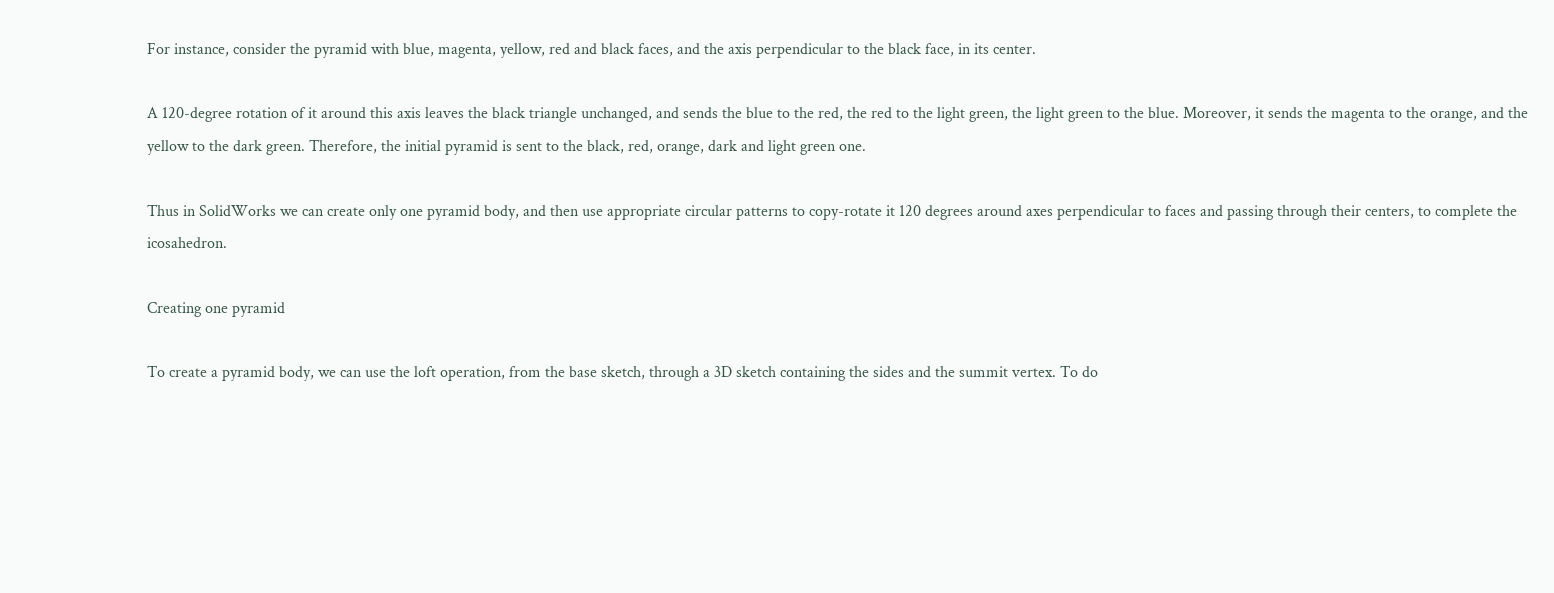For instance, consider the pyramid with blue, magenta, yellow, red and black faces, and the axis perpendicular to the black face, in its center.

A 120-degree rotation of it around this axis leaves the black triangle unchanged, and sends the blue to the red, the red to the light green, the light green to the blue. Moreover, it sends the magenta to the orange, and the yellow to the dark green. Therefore, the initial pyramid is sent to the black, red, orange, dark and light green one.

Thus in SolidWorks we can create only one pyramid body, and then use appropriate circular patterns to copy-rotate it 120 degrees around axes perpendicular to faces and passing through their centers, to complete the icosahedron.

Creating one pyramid

To create a pyramid body, we can use the loft operation, from the base sketch, through a 3D sketch containing the sides and the summit vertex. To do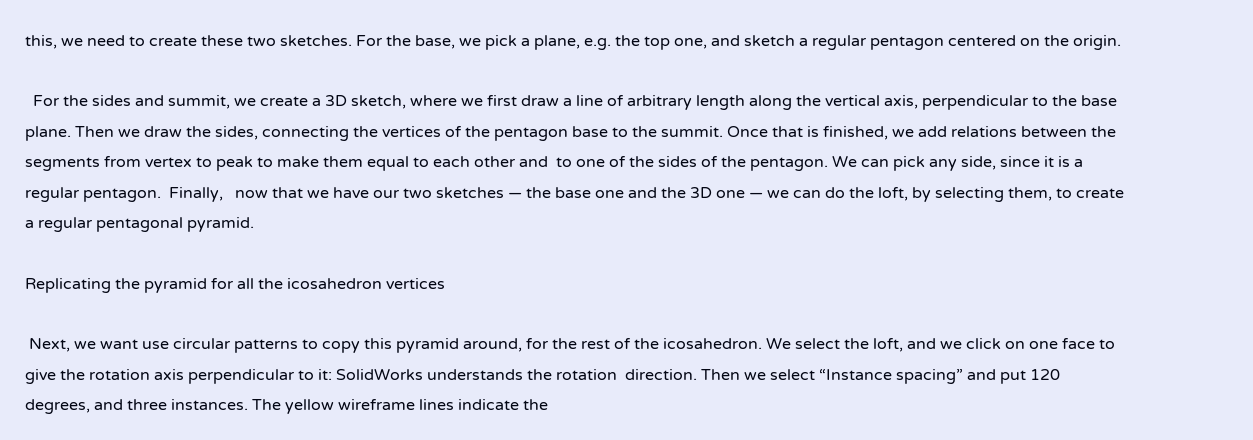this, we need to create these two sketches. For the base, we pick a plane, e.g. the top one, and sketch a regular pentagon centered on the origin.

  For the sides and summit, we create a 3D sketch, where we first draw a line of arbitrary length along the vertical axis, perpendicular to the base plane. Then we draw the sides, connecting the vertices of the pentagon base to the summit. Once that is finished, we add relations between the segments from vertex to peak to make them equal to each other and  to one of the sides of the pentagon. We can pick any side, since it is a regular pentagon.  Finally,   now that we have our two sketches — the base one and the 3D one — we can do the loft, by selecting them, to create a regular pentagonal pyramid.

Replicating the pyramid for all the icosahedron vertices

 Next, we want use circular patterns to copy this pyramid around, for the rest of the icosahedron. We select the loft, and we click on one face to give the rotation axis perpendicular to it: SolidWorks understands the rotation  direction. Then we select “Instance spacing” and put 120 degrees, and three instances. The yellow wireframe lines indicate the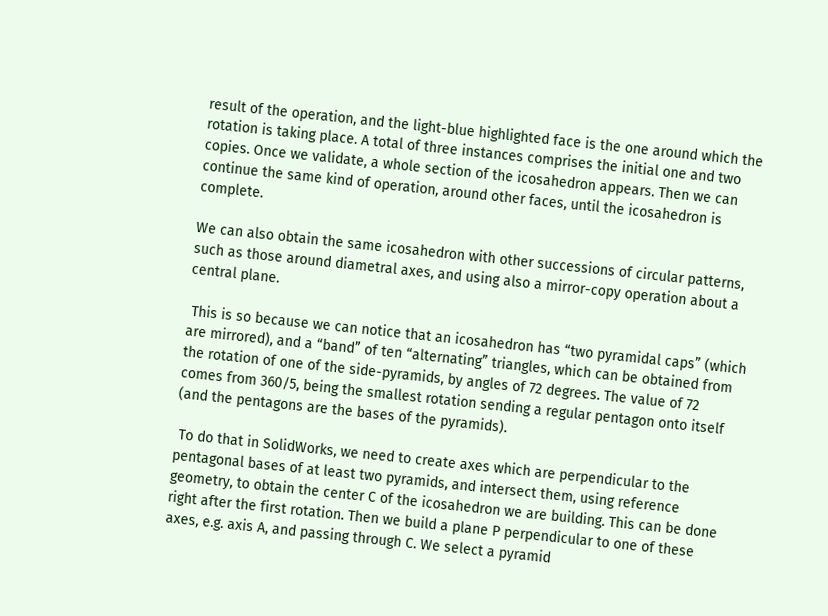result of the operation, and the light-blue highlighted face is the one around which the rotation is taking place. A total of three instances comprises the initial one and two copies. Once we validate, a whole section of the icosahedron appears. Then we can continue the same kind of operation, around other faces, until the icosahedron is complete.

We can also obtain the same icosahedron with other successions of circular patterns, such as those around diametral axes, and using also a mirror-copy operation about a central plane.

 This is so because we can notice that an icosahedron has “two pyramidal caps” (which are mirrored), and a “band” of ten “alternating” triangles, which can be obtained from the rotation of one of the side-pyramids, by angles of 72 degrees. The value of 72 comes from 360/5, being the smallest rotation sending a regular pentagon onto itself (and the pentagons are the bases of the pyramids).

 To do that in SolidWorks, we need to create axes which are perpendicular to the pentagonal bases of at least two pyramids, and intersect them, using reference geometry, to obtain the center C of the icosahedron we are building. This can be done right after the first rotation. Then we build a plane P perpendicular to one of these axes, e.g. axis A, and passing through C. We select a pyramid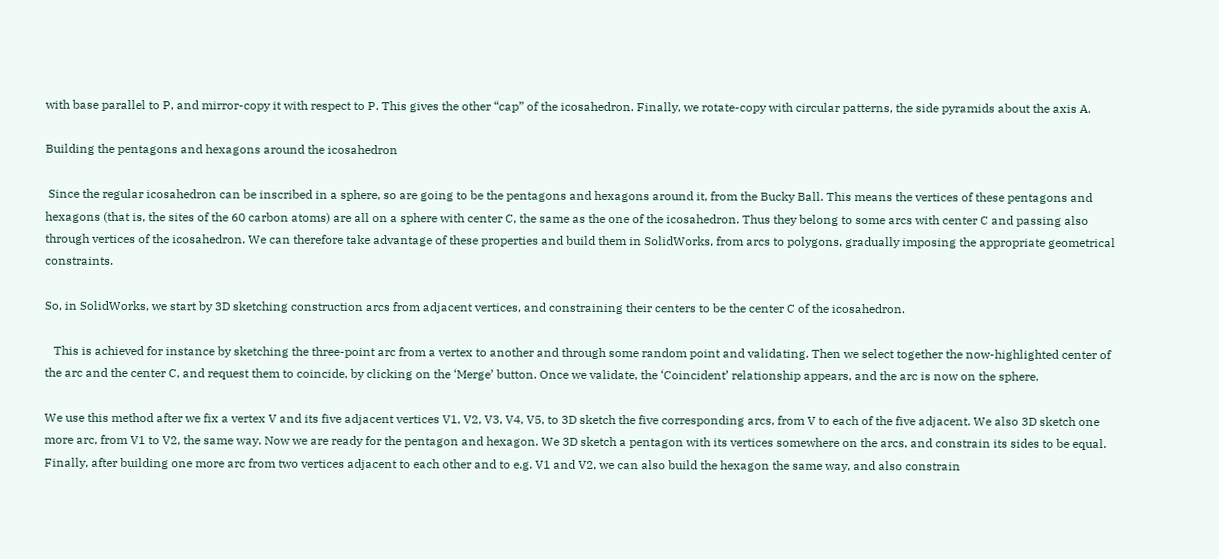with base parallel to P, and mirror-copy it with respect to P. This gives the other “cap” of the icosahedron. Finally, we rotate-copy with circular patterns, the side pyramids about the axis A.

Building the pentagons and hexagons around the icosahedron

 Since the regular icosahedron can be inscribed in a sphere, so are going to be the pentagons and hexagons around it, from the Bucky Ball. This means the vertices of these pentagons and hexagons (that is, the sites of the 60 carbon atoms) are all on a sphere with center C, the same as the one of the icosahedron. Thus they belong to some arcs with center C and passing also through vertices of the icosahedron. We can therefore take advantage of these properties and build them in SolidWorks, from arcs to polygons, gradually imposing the appropriate geometrical constraints.

So, in SolidWorks, we start by 3D sketching construction arcs from adjacent vertices, and constraining their centers to be the center C of the icosahedron.

   This is achieved for instance by sketching the three-point arc from a vertex to another and through some random point and validating. Then we select together the now-highlighted center of the arc and the center C, and request them to coincide, by clicking on the ‘Merge’ button. Once we validate, the ‘Coincident’ relationship appears, and the arc is now on the sphere.

We use this method after we fix a vertex V and its five adjacent vertices V1, V2, V3, V4, V5, to 3D sketch the five corresponding arcs, from V to each of the five adjacent. We also 3D sketch one more arc, from V1 to V2, the same way. Now we are ready for the pentagon and hexagon. We 3D sketch a pentagon with its vertices somewhere on the arcs, and constrain its sides to be equal.  Finally, after building one more arc from two vertices adjacent to each other and to e.g. V1 and V2, we can also build the hexagon the same way, and also constrain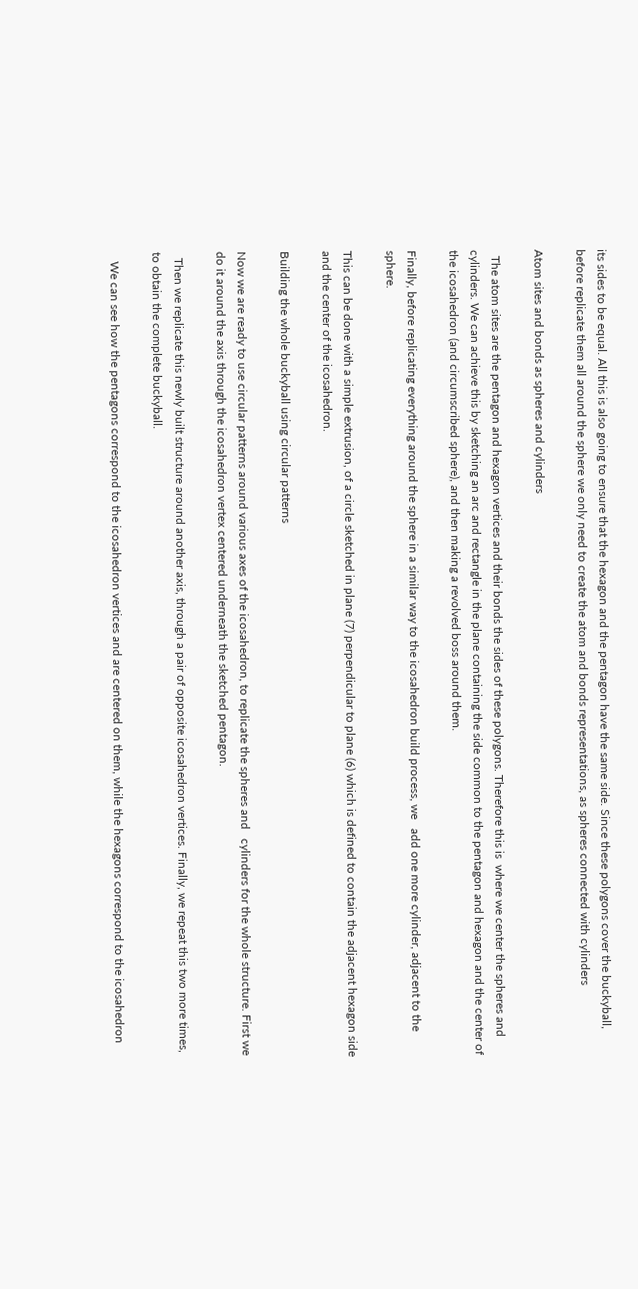its sides to be equal. All this is also going to ensure that the hexagon and the pentagon have the same side. Since these polygons cover the buckyball, before replicate them all around the sphere we only need to create the atom and bonds representations, as spheres connected with cylinders

Atom sites and bonds as spheres and cylinders

  The atom sites are the pentagon and hexagon vertices and their bonds the sides of these polygons. Therefore this is  where we center the spheres and cylinders. We can achieve this by sketching an arc and rectangle in the plane containing the side common to the pentagon and hexagon and the center of the icosahedron (and circumscribed sphere), and then making a revolved boss around them.

Finally, before replicating everything around the sphere in a similar way to the icosahedron build process, we   add one more cylinder, adjacent to the sphere.

This can be done with a simple extrusion, of a circle sketched in plane (7) perpendicular to plane (6) which is defined to contain the adjacent hexagon side and the center of the icosahedron.

Building the whole buckyball using circular patterns

Now we are ready to use circular patterns around various axes of the icosahedron, to replicate the spheres and   cylinders for the whole structure. First we do it around the axis through the icosahedron vertex centered underneath the sketched pentagon.

  Then we replicate this newly built structure around another axis, through a pair of opposite icosahedron vertices. Finally, we repeat this two more times, to obtain the complete buckyball.

   We can see how the pentagons correspond to the icosahedron vertices and are centered on them, while the hexagons correspond to the icosahedron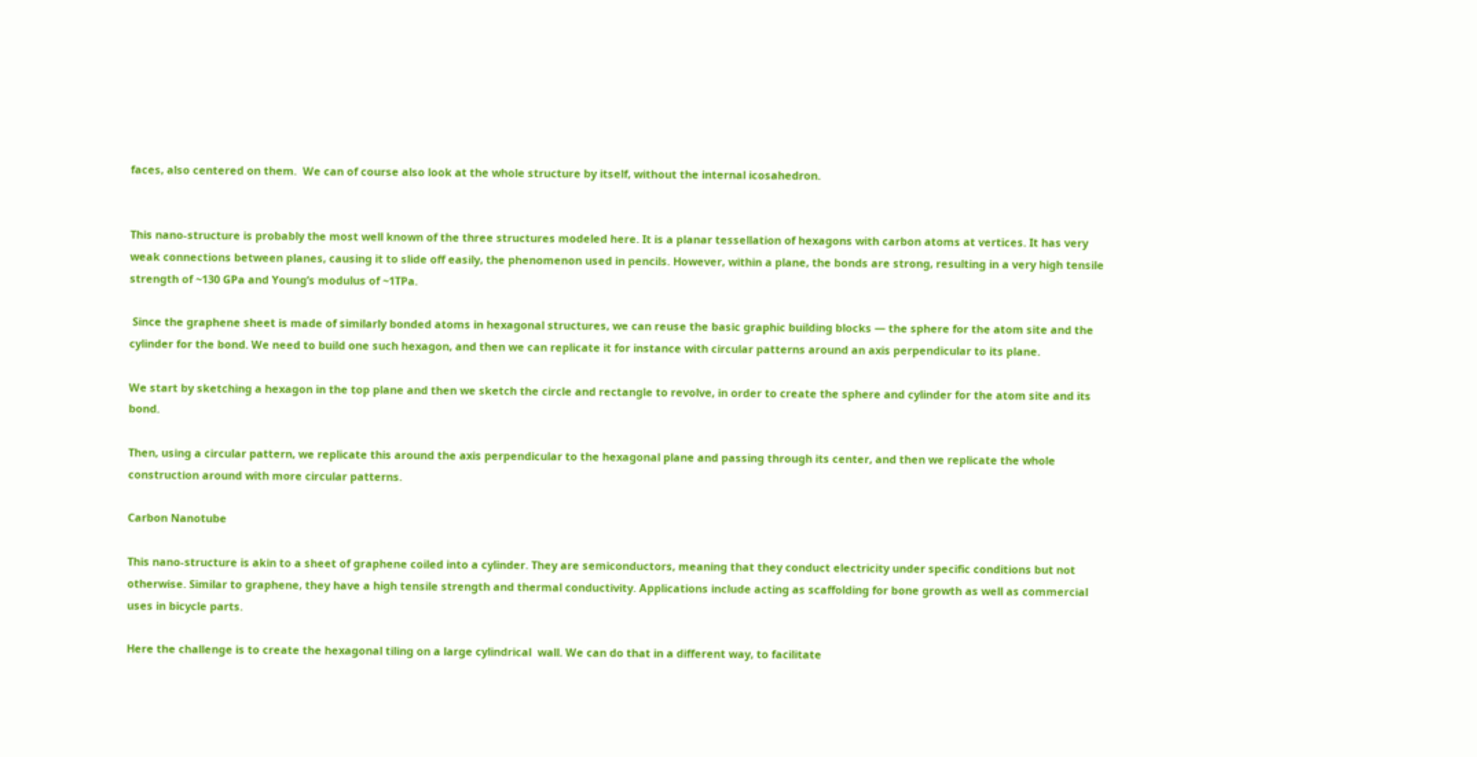faces, also centered on them.  We can of course also look at the whole structure by itself, without the internal icosahedron.


This nano-structure is probably the most well known of the three structures modeled here. It is a planar tessellation of hexagons with carbon atoms at vertices. It has very weak connections between planes, causing it to slide off easily, the phenomenon used in pencils. However, within a plane, the bonds are strong, resulting in a very high tensile strength of ~130 GPa and Young’s modulus of ~1TPa.

 Since the graphene sheet is made of similarly bonded atoms in hexagonal structures, we can reuse the basic graphic building blocks — the sphere for the atom site and the cylinder for the bond. We need to build one such hexagon, and then we can replicate it for instance with circular patterns around an axis perpendicular to its plane.

We start by sketching a hexagon in the top plane and then we sketch the circle and rectangle to revolve, in order to create the sphere and cylinder for the atom site and its bond.

Then, using a circular pattern, we replicate this around the axis perpendicular to the hexagonal plane and passing through its center, and then we replicate the whole construction around with more circular patterns.

Carbon Nanotube

This nano-structure is akin to a sheet of graphene coiled into a cylinder. They are semiconductors, meaning that they conduct electricity under specific conditions but not otherwise. Similar to graphene, they have a high tensile strength and thermal conductivity. Applications include acting as scaffolding for bone growth as well as commercial uses in bicycle parts.

Here the challenge is to create the hexagonal tiling on a large cylindrical  wall. We can do that in a different way, to facilitate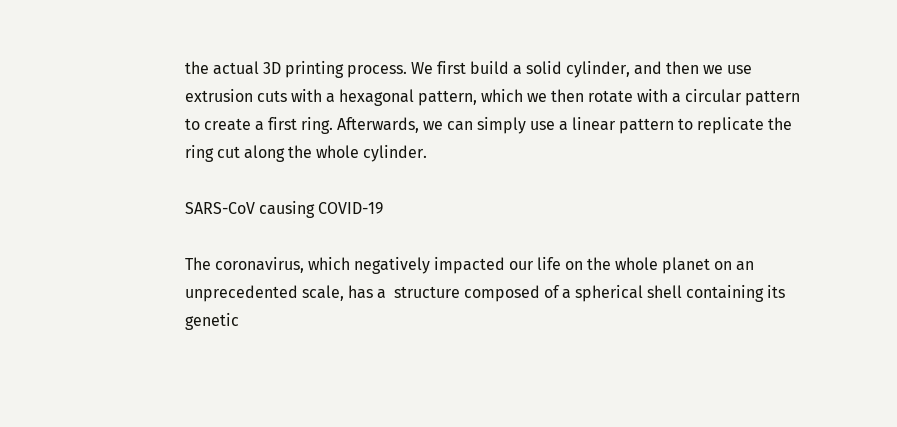the actual 3D printing process. We first build a solid cylinder, and then we use extrusion cuts with a hexagonal pattern, which we then rotate with a circular pattern to create a first ring. Afterwards, we can simply use a linear pattern to replicate the ring cut along the whole cylinder.

SARS-CoV causing COVID-19

The coronavirus, which negatively impacted our life on the whole planet on an unprecedented scale, has a  structure composed of a spherical shell containing its genetic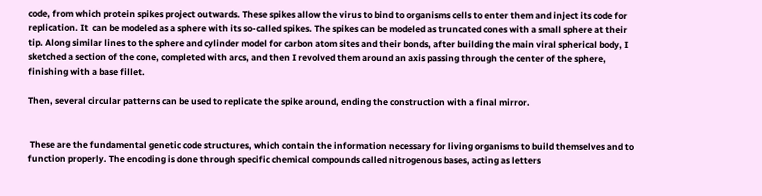code, from which protein spikes project outwards. These spikes allow the virus to bind to organisms cells to enter them and inject its code for replication. It  can be modeled as a sphere with its so-called spikes. The spikes can be modeled as truncated cones with a small sphere at their tip. Along similar lines to the sphere and cylinder model for carbon atom sites and their bonds, after building the main viral spherical body, I sketched a section of the cone, completed with arcs, and then I revolved them around an axis passing through the center of the sphere, finishing with a base fillet.

Then, several circular patterns can be used to replicate the spike around, ending the construction with a final mirror.


 These are the fundamental genetic code structures, which contain the information necessary for living organisms to build themselves and to function properly. The encoding is done through specific chemical compounds called nitrogenous bases, acting as letters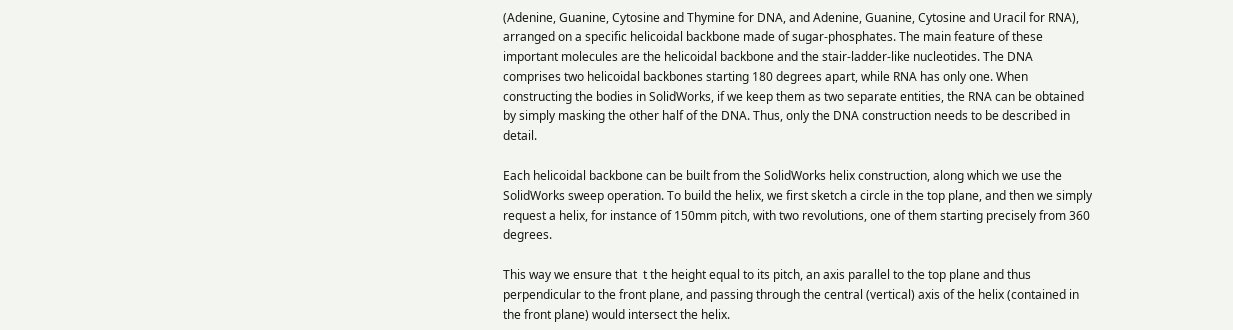(Adenine, Guanine, Cytosine and Thymine for DNA, and Adenine, Guanine, Cytosine and Uracil for RNA), arranged on a specific helicoidal backbone made of sugar-phosphates. The main feature of these important molecules are the helicoidal backbone and the stair-ladder-like nucleotides. The DNA comprises two helicoidal backbones starting 180 degrees apart, while RNA has only one. When constructing the bodies in SolidWorks, if we keep them as two separate entities, the RNA can be obtained by simply masking the other half of the DNA. Thus, only the DNA construction needs to be described in detail.

Each helicoidal backbone can be built from the SolidWorks helix construction, along which we use the SolidWorks sweep operation. To build the helix, we first sketch a circle in the top plane, and then we simply request a helix, for instance of 150mm pitch, with two revolutions, one of them starting precisely from 360 degrees.

This way we ensure that  t the height equal to its pitch, an axis parallel to the top plane and thus perpendicular to the front plane, and passing through the central (vertical) axis of the helix (contained in the front plane) would intersect the helix.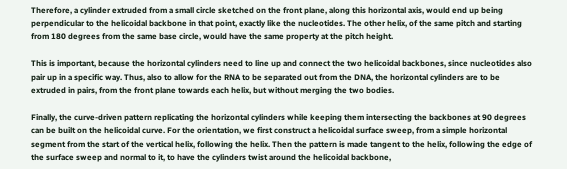Therefore, a cylinder extruded from a small circle sketched on the front plane, along this horizontal axis, would end up being perpendicular to the helicoidal backbone in that point, exactly like the nucleotides. The other helix, of the same pitch and starting from 180 degrees from the same base circle, would have the same property at the pitch height.

This is important, because the horizontal cylinders need to line up and connect the two helicoidal backbones, since nucleotides also pair up in a specific way. Thus, also to allow for the RNA to be separated out from the DNA, the horizontal cylinders are to be extruded in pairs, from the front plane towards each helix, but without merging the two bodies.

Finally, the curve-driven pattern replicating the horizontal cylinders while keeping them intersecting the backbones at 90 degrees can be built on the helicoidal curve. For the orientation, we first construct a helicoidal surface sweep, from a simple horizontal segment from the start of the vertical helix, following the helix. Then the pattern is made tangent to the helix, following the edge of the surface sweep and normal to it, to have the cylinders twist around the helicoidal backbone,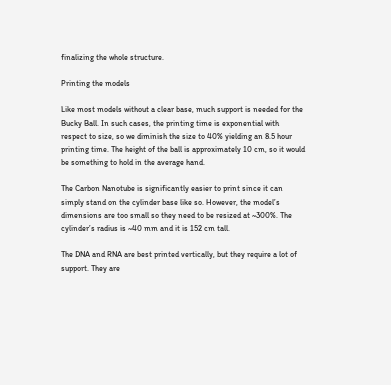finalizing the whole structure.

Printing the models

Like most models without a clear base, much support is needed for the Bucky Ball. In such cases, the printing time is exponential with respect to size, so we diminish the size to 40% yielding an 8.5 hour printing time. The height of the ball is approximately 10 cm, so it would be something to hold in the average hand.

The Carbon Nanotube is significantly easier to print since it can simply stand on the cylinder base like so. However, the model’s dimensions are too small so they need to be resized at ~300%. The cylinder’s radius is ~40 mm and it is 152 cm tall.

The DNA and RNA are best printed vertically, but they require a lot of support. They are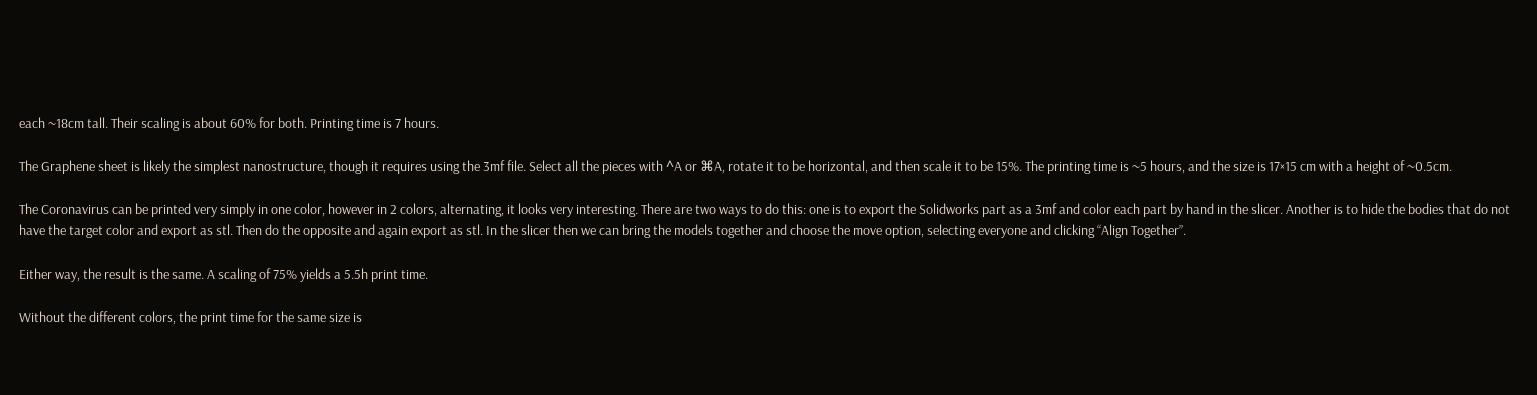each ~18cm tall. Their scaling is about 60% for both. Printing time is 7 hours.

The Graphene sheet is likely the simplest nanostructure, though it requires using the 3mf file. Select all the pieces with ^A or ⌘A, rotate it to be horizontal, and then scale it to be 15%. The printing time is ~5 hours, and the size is 17×15 cm with a height of ~0.5cm.

The Coronavirus can be printed very simply in one color, however in 2 colors, alternating, it looks very interesting. There are two ways to do this: one is to export the Solidworks part as a 3mf and color each part by hand in the slicer. Another is to hide the bodies that do not have the target color and export as stl. Then do the opposite and again export as stl. In the slicer then we can bring the models together and choose the move option, selecting everyone and clicking “Align Together”.

Either way, the result is the same. A scaling of 75% yields a 5.5h print time.

Without the different colors, the print time for the same size is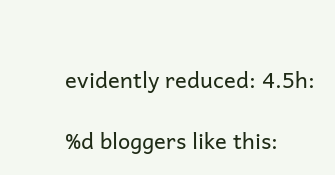evidently reduced: 4.5h:

%d bloggers like this: